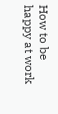How to be happy at work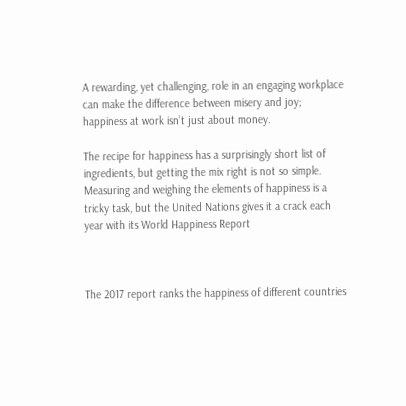A rewarding, yet challenging, role in an engaging workplace can make the difference between misery and joy; happiness at work isn’t just about money.

The recipe for happiness has a surprisingly short list of ingredients, but getting the mix right is not so simple. Measuring and weighing the elements of happiness is a tricky task, but the United Nations gives it a crack each year with its World Happiness Report



The 2017 report ranks the happiness of different countries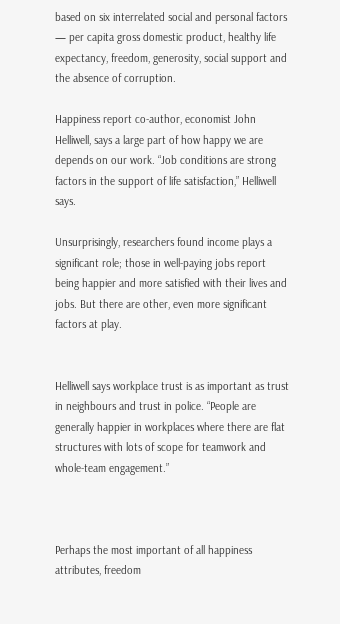based on six interrelated social and personal factors — per capita gross domestic product, healthy life expectancy, freedom, generosity, social support and the absence of corruption.

Happiness report co-author, economist John Helliwell, says a large part of how happy we are depends on our work. “Job conditions are strong factors in the support of life satisfaction,” Helliwell says.

Unsurprisingly, researchers found income plays a significant role; those in well-paying jobs report being happier and more satisfied with their lives and jobs. But there are other, even more significant factors at play.


Helliwell says workplace trust is as important as trust in neighbours and trust in police. “People are generally happier in workplaces where there are flat structures with lots of scope for teamwork and whole-team engagement.”



Perhaps the most important of all happiness attributes, freedom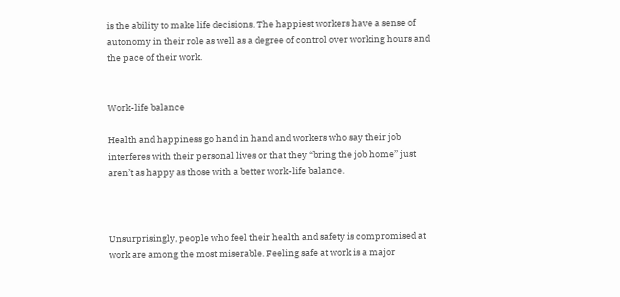is the ability to make life decisions. The happiest workers have a sense of autonomy in their role as well as a degree of control over working hours and the pace of their work.


Work-life balance

Health and happiness go hand in hand and workers who say their job interferes with their personal lives or that they “bring the job home’’ just aren’t as happy as those with a better work-life balance.



Unsurprisingly, people who feel their health and safety is compromised at work are among the most miserable. Feeling safe at work is a major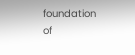foundation of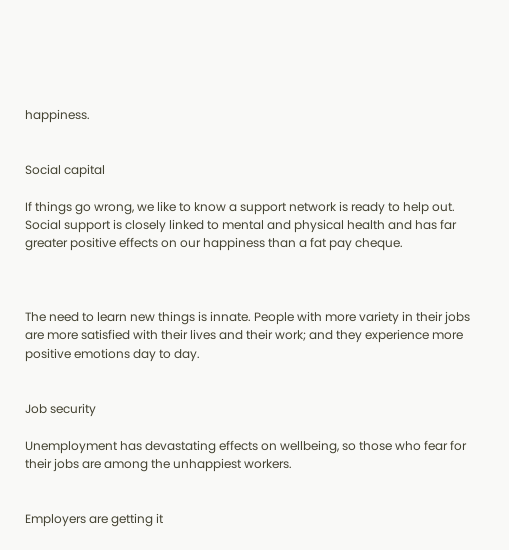happiness.


Social capital

If things go wrong, we like to know a support network is ready to help out. Social support is closely linked to mental and physical health and has far greater positive effects on our happiness than a fat pay cheque.



The need to learn new things is innate. People with more variety in their jobs are more satisfied with their lives and their work; and they experience more positive emotions day to day.


Job security

Unemployment has devastating effects on wellbeing, so those who fear for their jobs are among the unhappiest workers.


Employers are getting it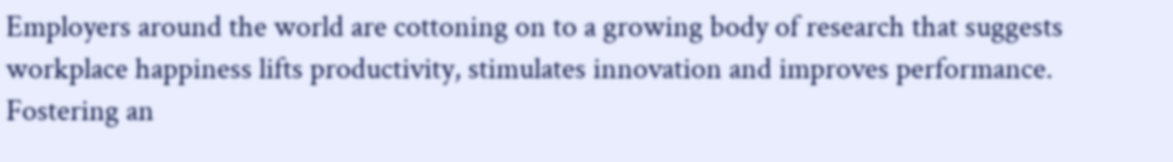Employers around the world are cottoning on to a growing body of research that suggests workplace happiness lifts productivity, stimulates innovation and improves performance. Fostering an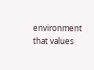environment that values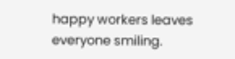happy workers leaves everyone smiling.